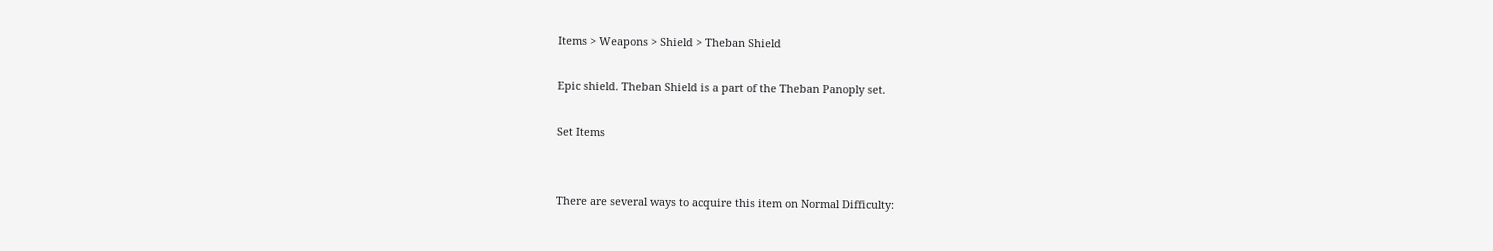Items > Weapons > Shield > Theban Shield

Epic shield. Theban Shield is a part of the Theban Panoply set.

Set Items


There are several ways to acquire this item on Normal Difficulty: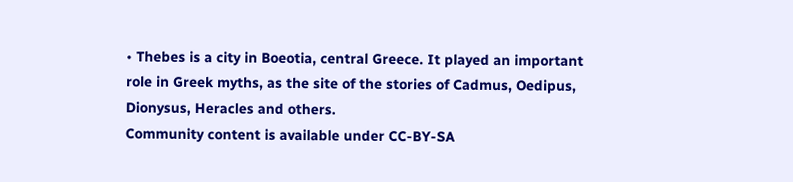• Thebes is a city in Boeotia, central Greece. It played an important role in Greek myths, as the site of the stories of Cadmus, Oedipus, Dionysus, Heracles and others.
Community content is available under CC-BY-SA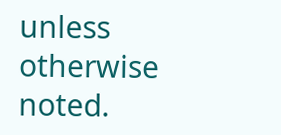unless otherwise noted.